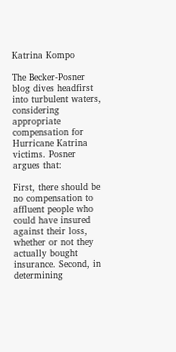Katrina Kompo

The Becker-Posner blog dives headfirst into turbulent waters, considering appropriate compensation for Hurricane Katrina victims. Posner argues that:

First, there should be no compensation to affluent people who could have insured against their loss, whether or not they actually bought insurance. Second, in determining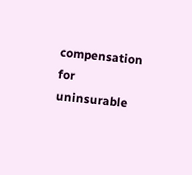compensation for uninsurable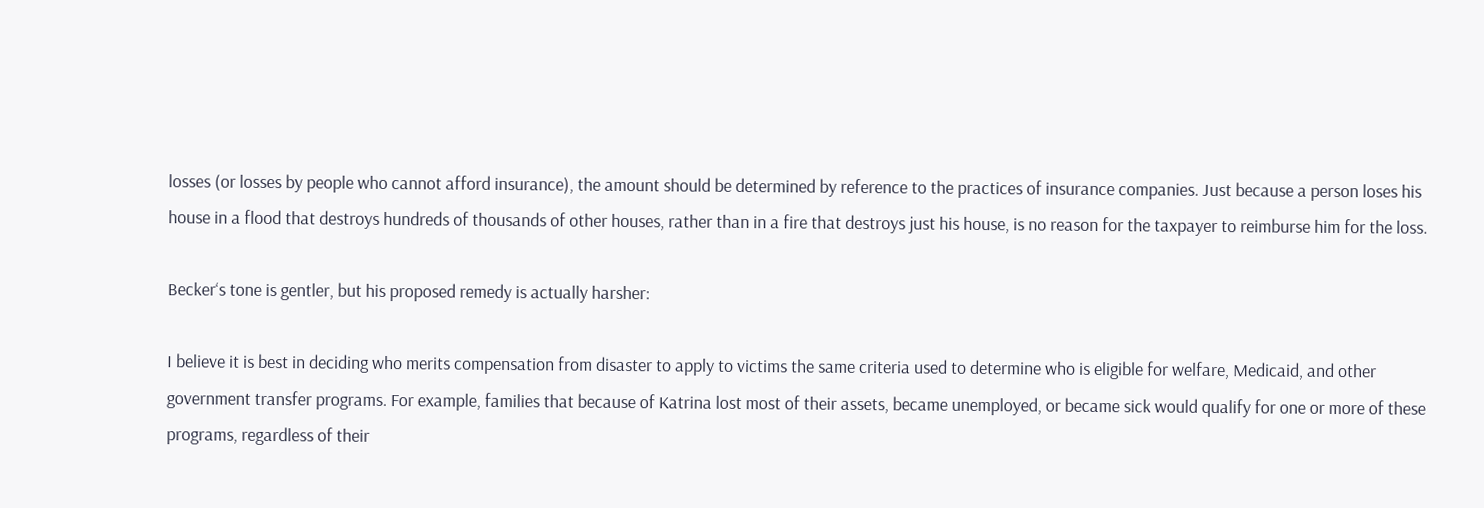losses (or losses by people who cannot afford insurance), the amount should be determined by reference to the practices of insurance companies. Just because a person loses his house in a flood that destroys hundreds of thousands of other houses, rather than in a fire that destroys just his house, is no reason for the taxpayer to reimburse him for the loss.

Becker‘s tone is gentler, but his proposed remedy is actually harsher:

I believe it is best in deciding who merits compensation from disaster to apply to victims the same criteria used to determine who is eligible for welfare, Medicaid, and other government transfer programs. For example, families that because of Katrina lost most of their assets, became unemployed, or became sick would qualify for one or more of these programs, regardless of their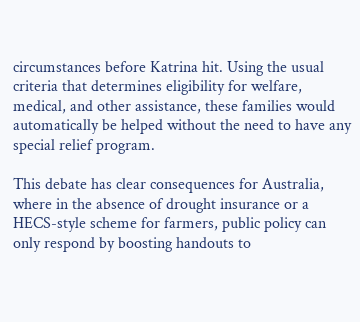circumstances before Katrina hit. Using the usual criteria that determines eligibility for welfare, medical, and other assistance, these families would automatically be helped without the need to have any special relief program.

This debate has clear consequences for Australia, where in the absence of drought insurance or a HECS-style scheme for farmers, public policy can only respond by boosting handouts to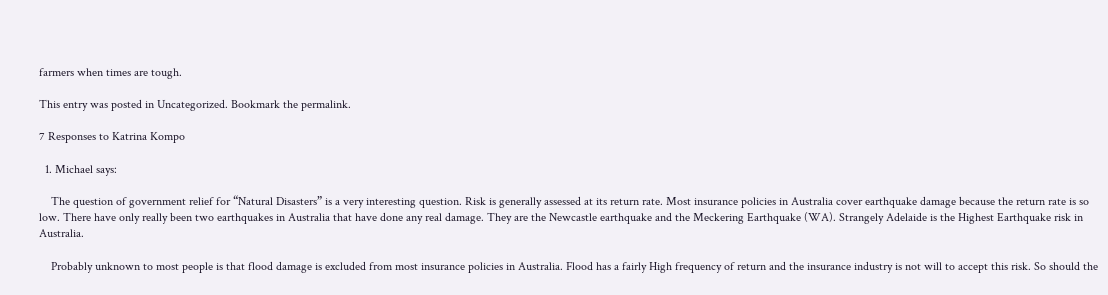farmers when times are tough.

This entry was posted in Uncategorized. Bookmark the permalink.

7 Responses to Katrina Kompo

  1. Michael says:

    The question of government relief for “Natural Disasters” is a very interesting question. Risk is generally assessed at its return rate. Most insurance policies in Australia cover earthquake damage because the return rate is so low. There have only really been two earthquakes in Australia that have done any real damage. They are the Newcastle earthquake and the Meckering Earthquake (WA). Strangely Adelaide is the Highest Earthquake risk in Australia.

    Probably unknown to most people is that flood damage is excluded from most insurance policies in Australia. Flood has a fairly High frequency of return and the insurance industry is not will to accept this risk. So should the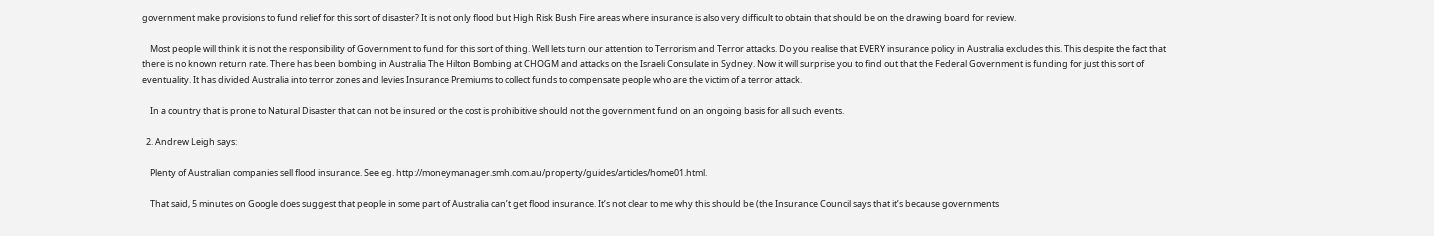government make provisions to fund relief for this sort of disaster? It is not only flood but High Risk Bush Fire areas where insurance is also very difficult to obtain that should be on the drawing board for review.

    Most people will think it is not the responsibility of Government to fund for this sort of thing. Well lets turn our attention to Terrorism and Terror attacks. Do you realise that EVERY insurance policy in Australia excludes this. This despite the fact that there is no known return rate. There has been bombing in Australia The Hilton Bombing at CHOGM and attacks on the Israeli Consulate in Sydney. Now it will surprise you to find out that the Federal Government is funding for just this sort of eventuality. It has divided Australia into terror zones and levies Insurance Premiums to collect funds to compensate people who are the victim of a terror attack.

    In a country that is prone to Natural Disaster that can not be insured or the cost is prohibitive should not the government fund on an ongoing basis for all such events.

  2. Andrew Leigh says:

    Plenty of Australian companies sell flood insurance. See eg. http://moneymanager.smh.com.au/property/guides/articles/home01.html.

    That said, 5 minutes on Google does suggest that people in some part of Australia can’t get flood insurance. It’s not clear to me why this should be (the Insurance Council says that it’s because governments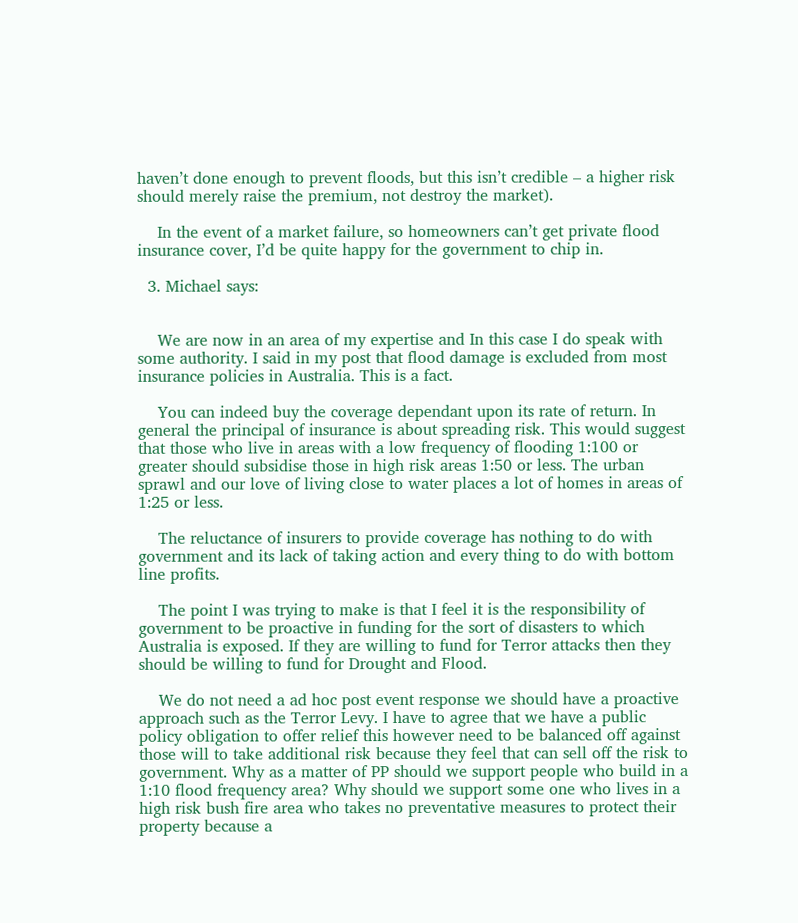haven’t done enough to prevent floods, but this isn’t credible – a higher risk should merely raise the premium, not destroy the market).

    In the event of a market failure, so homeowners can’t get private flood insurance cover, I’d be quite happy for the government to chip in.

  3. Michael says:


    We are now in an area of my expertise and In this case I do speak with some authority. I said in my post that flood damage is excluded from most insurance policies in Australia. This is a fact.

    You can indeed buy the coverage dependant upon its rate of return. In general the principal of insurance is about spreading risk. This would suggest that those who live in areas with a low frequency of flooding 1:100 or greater should subsidise those in high risk areas 1:50 or less. The urban sprawl and our love of living close to water places a lot of homes in areas of 1:25 or less.

    The reluctance of insurers to provide coverage has nothing to do with government and its lack of taking action and every thing to do with bottom line profits.

    The point I was trying to make is that I feel it is the responsibility of government to be proactive in funding for the sort of disasters to which Australia is exposed. If they are willing to fund for Terror attacks then they should be willing to fund for Drought and Flood.

    We do not need a ad hoc post event response we should have a proactive approach such as the Terror Levy. I have to agree that we have a public policy obligation to offer relief this however need to be balanced off against those will to take additional risk because they feel that can sell off the risk to government. Why as a matter of PP should we support people who build in a 1:10 flood frequency area? Why should we support some one who lives in a high risk bush fire area who takes no preventative measures to protect their property because a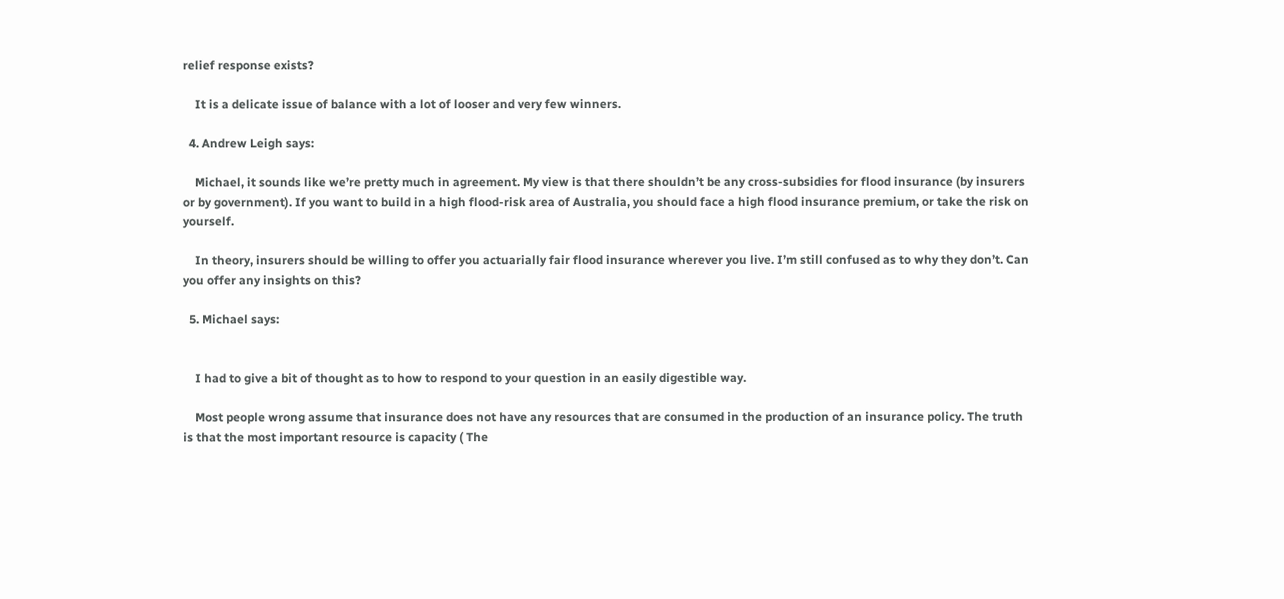relief response exists?

    It is a delicate issue of balance with a lot of looser and very few winners.

  4. Andrew Leigh says:

    Michael, it sounds like we’re pretty much in agreement. My view is that there shouldn’t be any cross-subsidies for flood insurance (by insurers or by government). If you want to build in a high flood-risk area of Australia, you should face a high flood insurance premium, or take the risk on yourself.

    In theory, insurers should be willing to offer you actuarially fair flood insurance wherever you live. I’m still confused as to why they don’t. Can you offer any insights on this?

  5. Michael says:


    I had to give a bit of thought as to how to respond to your question in an easily digestible way.

    Most people wrong assume that insurance does not have any resources that are consumed in the production of an insurance policy. The truth is that the most important resource is capacity ( The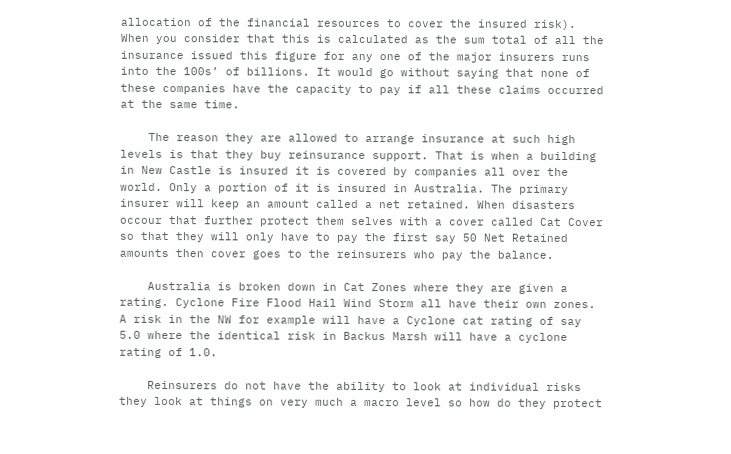allocation of the financial resources to cover the insured risk). When you consider that this is calculated as the sum total of all the insurance issued this figure for any one of the major insurers runs into the 100s’ of billions. It would go without saying that none of these companies have the capacity to pay if all these claims occurred at the same time.

    The reason they are allowed to arrange insurance at such high levels is that they buy reinsurance support. That is when a building in New Castle is insured it is covered by companies all over the world. Only a portion of it is insured in Australia. The primary insurer will keep an amount called a net retained. When disasters occour that further protect them selves with a cover called Cat Cover so that they will only have to pay the first say 50 Net Retained amounts then cover goes to the reinsurers who pay the balance.

    Australia is broken down in Cat Zones where they are given a rating. Cyclone Fire Flood Hail Wind Storm all have their own zones. A risk in the NW for example will have a Cyclone cat rating of say 5.0 where the identical risk in Backus Marsh will have a cyclone rating of 1.0.

    Reinsurers do not have the ability to look at individual risks they look at things on very much a macro level so how do they protect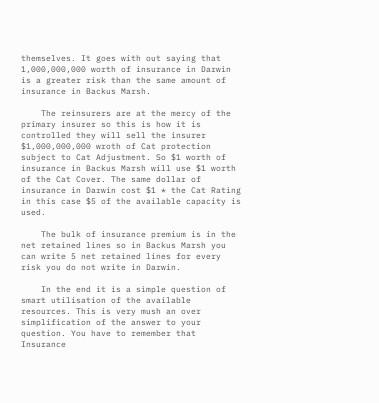themselves. It goes with out saying that 1,000,000,000 worth of insurance in Darwin is a greater risk than the same amount of insurance in Backus Marsh.

    The reinsurers are at the mercy of the primary insurer so this is how it is controlled they will sell the insurer $1,000,000,000 wroth of Cat protection subject to Cat Adjustment. So $1 worth of insurance in Backus Marsh will use $1 worth of the Cat Cover. The same dollar of insurance in Darwin cost $1 * the Cat Rating in this case $5 of the available capacity is used.

    The bulk of insurance premium is in the net retained lines so in Backus Marsh you can write 5 net retained lines for every risk you do not write in Darwin.

    In the end it is a simple question of smart utilisation of the available resources. This is very mush an over simplification of the answer to your question. You have to remember that Insurance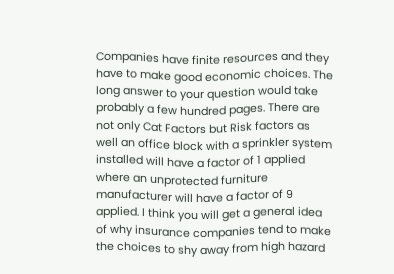Companies have finite resources and they have to make good economic choices. The long answer to your question would take probably a few hundred pages. There are not only Cat Factors but Risk factors as well an office block with a sprinkler system installed will have a factor of 1 applied where an unprotected furniture manufacturer will have a factor of 9 applied. I think you will get a general idea of why insurance companies tend to make the choices to shy away from high hazard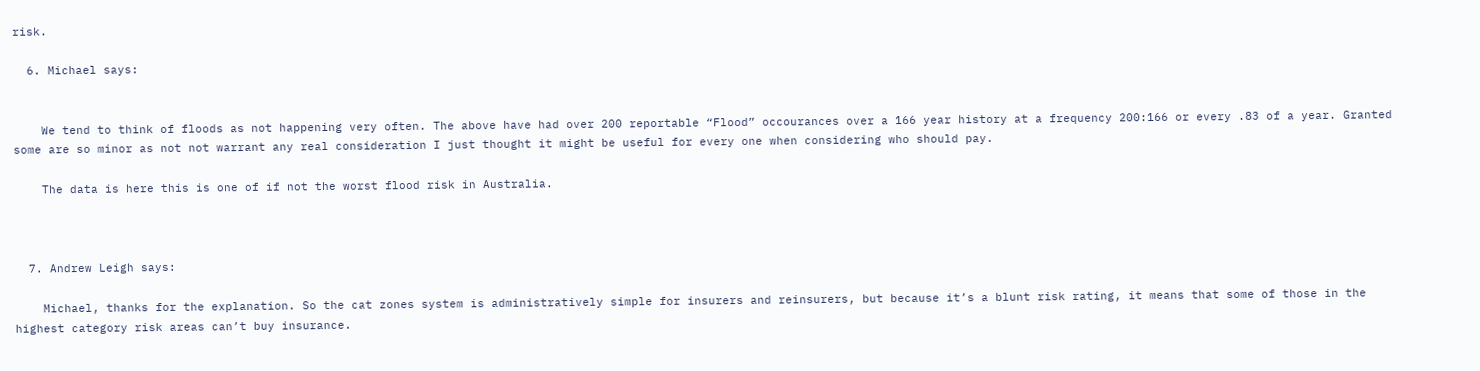risk.

  6. Michael says:


    We tend to think of floods as not happening very often. The above have had over 200 reportable “Flood” occourances over a 166 year history at a frequency 200:166 or every .83 of a year. Granted some are so minor as not not warrant any real consideration I just thought it might be useful for every one when considering who should pay.

    The data is here this is one of if not the worst flood risk in Australia.



  7. Andrew Leigh says:

    Michael, thanks for the explanation. So the cat zones system is administratively simple for insurers and reinsurers, but because it’s a blunt risk rating, it means that some of those in the highest category risk areas can’t buy insurance.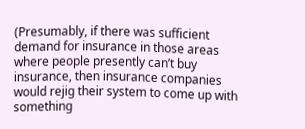(Presumably, if there was sufficient demand for insurance in those areas where people presently can’t buy insurance, then insurance companies would rejig their system to come up with something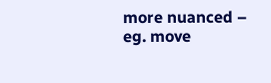more nuanced – eg. move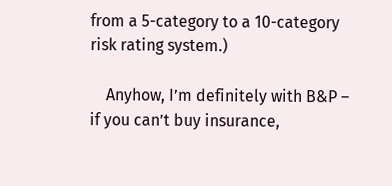from a 5-category to a 10-category risk rating system.)

    Anyhow, I’m definitely with B&P – if you can’t buy insurance,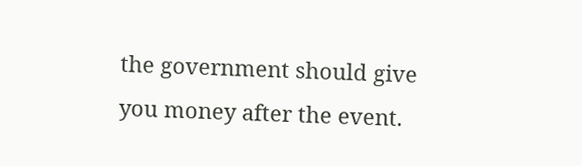the government should give you money after the event.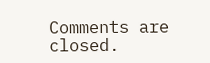Comments are closed.